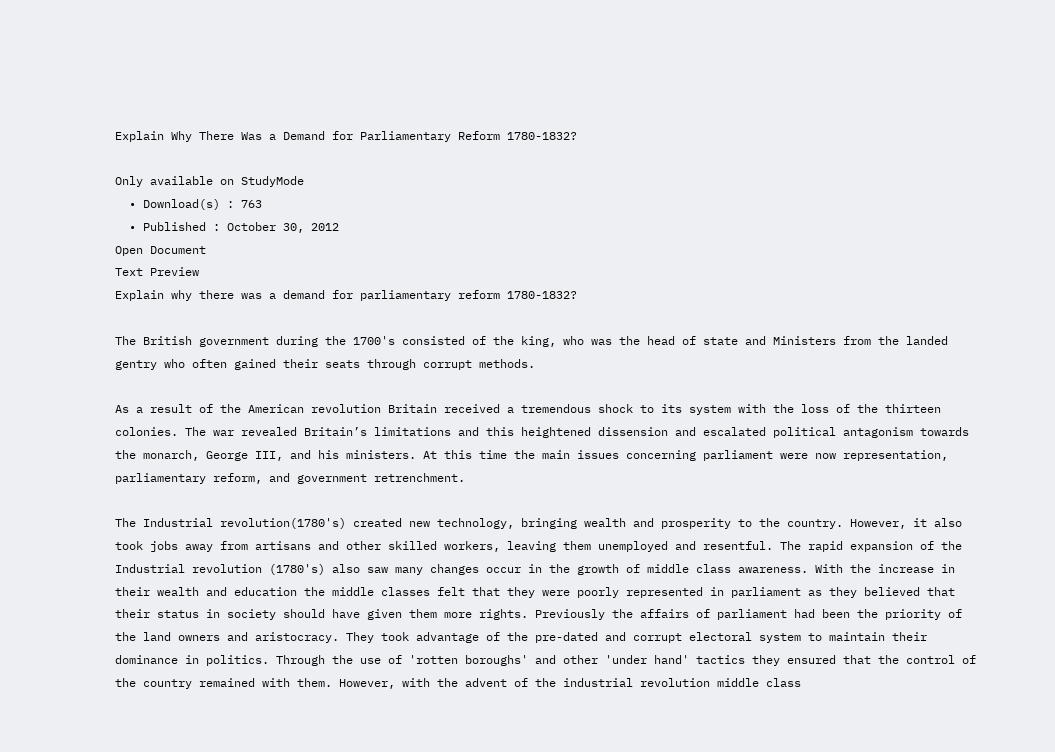Explain Why There Was a Demand for Parliamentary Reform 1780-1832?

Only available on StudyMode
  • Download(s) : 763
  • Published : October 30, 2012
Open Document
Text Preview
Explain why there was a demand for parliamentary reform 1780-1832?

The British government during the 1700's consisted of the king, who was the head of state and Ministers from the landed gentry who often gained their seats through corrupt methods.

As a result of the American revolution Britain received a tremendous shock to its system with the loss of the thirteen colonies. The war revealed Britain’s limitations and this heightened dissension and escalated political antagonism towards the monarch, George III, and his ministers. At this time the main issues concerning parliament were now representation, parliamentary reform, and government retrenchment.

The Industrial revolution(1780's) created new technology, bringing wealth and prosperity to the country. However, it also took jobs away from artisans and other skilled workers, leaving them unemployed and resentful. The rapid expansion of the Industrial revolution (1780's) also saw many changes occur in the growth of middle class awareness. With the increase in their wealth and education the middle classes felt that they were poorly represented in parliament as they believed that their status in society should have given them more rights. Previously the affairs of parliament had been the priority of the land owners and aristocracy. They took advantage of the pre-dated and corrupt electoral system to maintain their dominance in politics. Through the use of 'rotten boroughs' and other 'under hand' tactics they ensured that the control of the country remained with them. However, with the advent of the industrial revolution middle class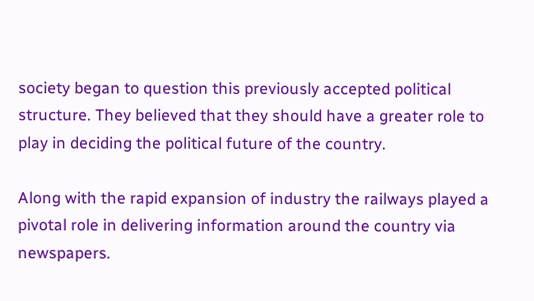society began to question this previously accepted political structure. They believed that they should have a greater role to play in deciding the political future of the country.

Along with the rapid expansion of industry the railways played a pivotal role in delivering information around the country via newspapers.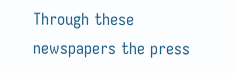Through these newspapers the press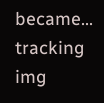became...
tracking img